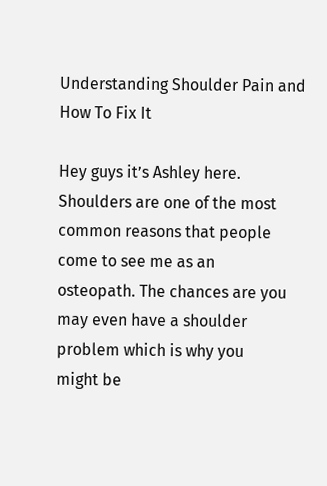Understanding Shoulder Pain and How To Fix It

Hey guys it’s Ashley here.
Shoulders are one of the most common reasons that people come to see me as an
osteopath. The chances are you may even have a shoulder problem which is why you
might be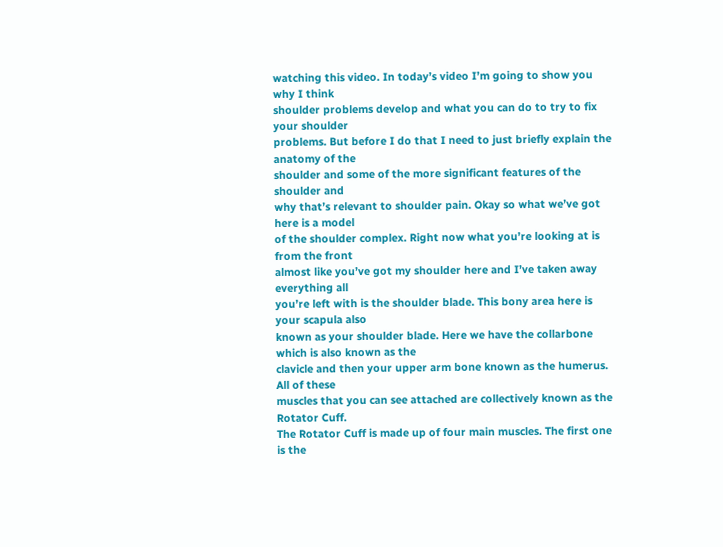watching this video. In today’s video I’m going to show you why I think
shoulder problems develop and what you can do to try to fix your shoulder
problems. But before I do that I need to just briefly explain the anatomy of the
shoulder and some of the more significant features of the shoulder and
why that’s relevant to shoulder pain. Okay so what we’ve got here is a model
of the shoulder complex. Right now what you’re looking at is from the front
almost like you’ve got my shoulder here and I’ve taken away everything all
you’re left with is the shoulder blade. This bony area here is your scapula also
known as your shoulder blade. Here we have the collarbone which is also known as the
clavicle and then your upper arm bone known as the humerus. All of these
muscles that you can see attached are collectively known as the Rotator Cuff.
The Rotator Cuff is made up of four main muscles. The first one is the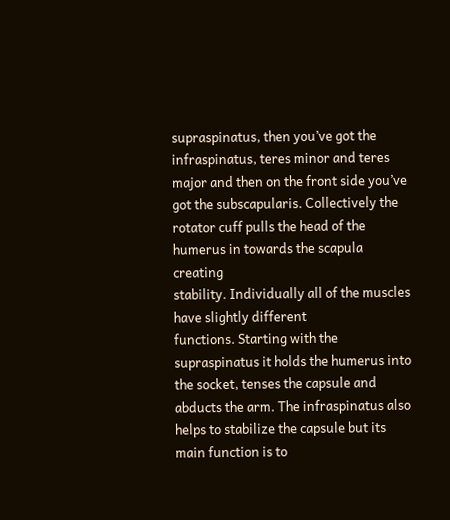supraspinatus, then you’ve got the infraspinatus, teres minor and teres
major and then on the front side you’ve got the subscapularis. Collectively the
rotator cuff pulls the head of the humerus in towards the scapula creating
stability. Individually all of the muscles have slightly different
functions. Starting with the supraspinatus it holds the humerus into
the socket, tenses the capsule and abducts the arm. The infraspinatus also
helps to stabilize the capsule but its main function is to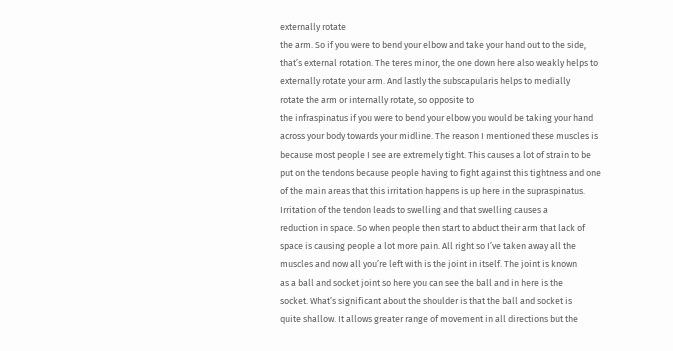externally rotate
the arm. So if you were to bend your elbow and take your hand out to the side,
that’s external rotation. The teres minor, the one down here also weakly helps to
externally rotate your arm. And lastly the subscapularis helps to medially
rotate the arm or internally rotate, so opposite to
the infraspinatus if you were to bend your elbow you would be taking your hand
across your body towards your midline. The reason I mentioned these muscles is
because most people I see are extremely tight. This causes a lot of strain to be
put on the tendons because people having to fight against this tightness and one
of the main areas that this irritation happens is up here in the supraspinatus.
Irritation of the tendon leads to swelling and that swelling causes a
reduction in space. So when people then start to abduct their arm that lack of
space is causing people a lot more pain. All right so I’ve taken away all the
muscles and now all you’re left with is the joint in itself. The joint is known
as a ball and socket joint so here you can see the ball and in here is the
socket. What’s significant about the shoulder is that the ball and socket is
quite shallow. It allows greater range of movement in all directions but the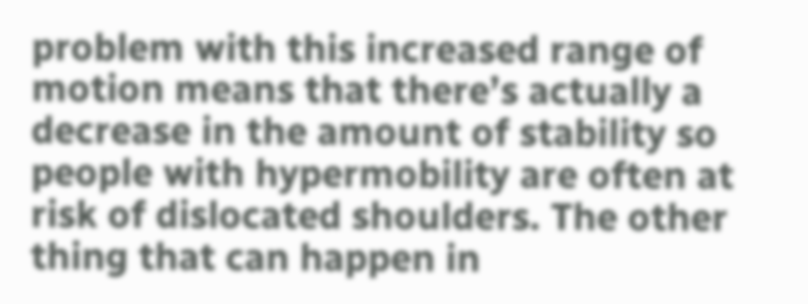problem with this increased range of motion means that there’s actually a
decrease in the amount of stability so people with hypermobility are often at
risk of dislocated shoulders. The other thing that can happen in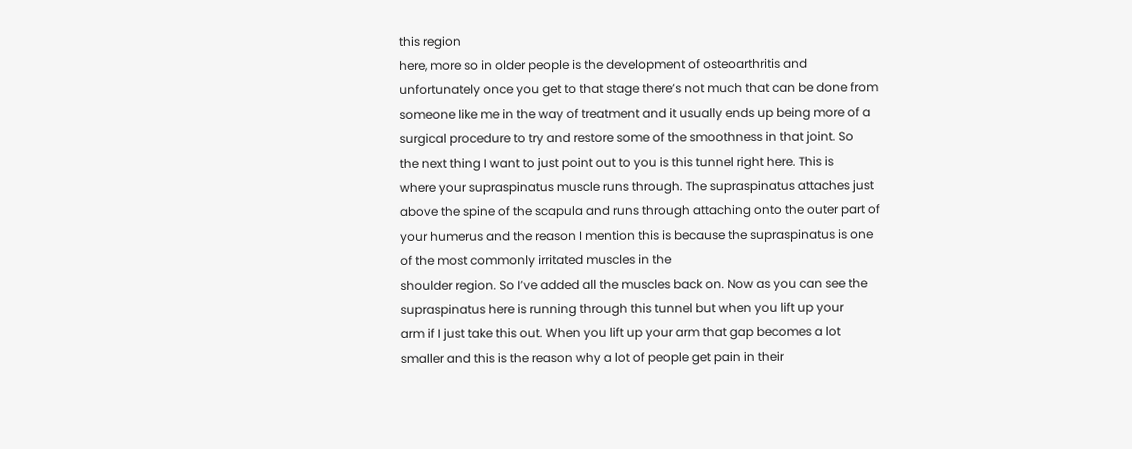this region
here, more so in older people is the development of osteoarthritis and
unfortunately once you get to that stage there’s not much that can be done from
someone like me in the way of treatment and it usually ends up being more of a
surgical procedure to try and restore some of the smoothness in that joint. So
the next thing I want to just point out to you is this tunnel right here. This is
where your supraspinatus muscle runs through. The supraspinatus attaches just
above the spine of the scapula and runs through attaching onto the outer part of
your humerus and the reason I mention this is because the supraspinatus is one
of the most commonly irritated muscles in the
shoulder region. So I’ve added all the muscles back on. Now as you can see the
supraspinatus here is running through this tunnel but when you lift up your
arm if I just take this out. When you lift up your arm that gap becomes a lot
smaller and this is the reason why a lot of people get pain in their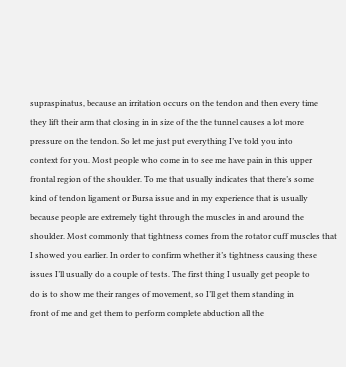supraspinatus, because an irritation occurs on the tendon and then every time
they lift their arm that closing in in size of the the tunnel causes a lot more
pressure on the tendon. So let me just put everything I’ve told you into
context for you. Most people who come in to see me have pain in this upper
frontal region of the shoulder. To me that usually indicates that there’s some
kind of tendon ligament or Bursa issue and in my experience that is usually
because people are extremely tight through the muscles in and around the
shoulder. Most commonly that tightness comes from the rotator cuff muscles that
I showed you earlier. In order to confirm whether it’s tightness causing these
issues I’ll usually do a couple of tests. The first thing I usually get people to
do is to show me their ranges of movement, so I’ll get them standing in
front of me and get them to perform complete abduction all the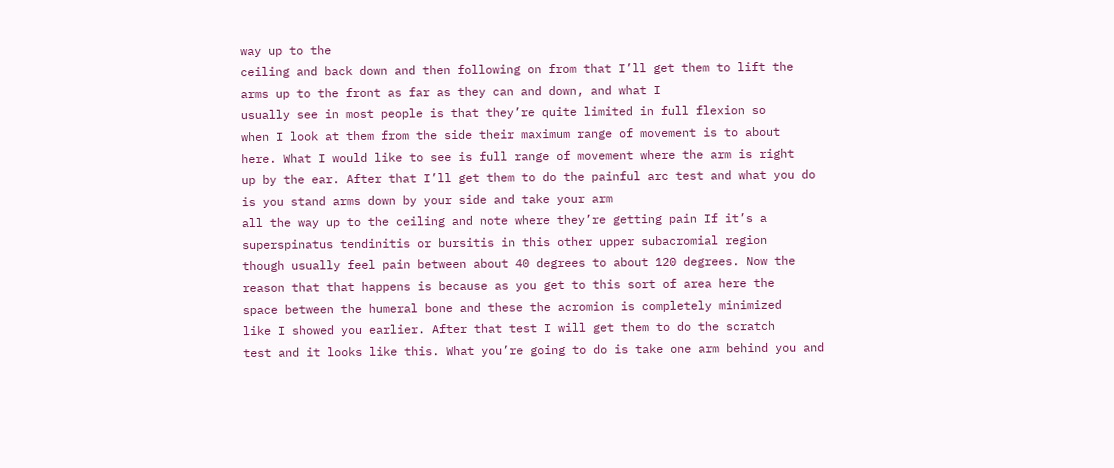way up to the
ceiling and back down and then following on from that I’ll get them to lift the
arms up to the front as far as they can and down, and what I
usually see in most people is that they’re quite limited in full flexion so
when I look at them from the side their maximum range of movement is to about
here. What I would like to see is full range of movement where the arm is right
up by the ear. After that I’ll get them to do the painful arc test and what you do
is you stand arms down by your side and take your arm
all the way up to the ceiling and note where they’re getting pain If it’s a
superspinatus tendinitis or bursitis in this other upper subacromial region
though usually feel pain between about 40 degrees to about 120 degrees. Now the
reason that that happens is because as you get to this sort of area here the
space between the humeral bone and these the acromion is completely minimized
like I showed you earlier. After that test I will get them to do the scratch
test and it looks like this. What you’re going to do is take one arm behind you and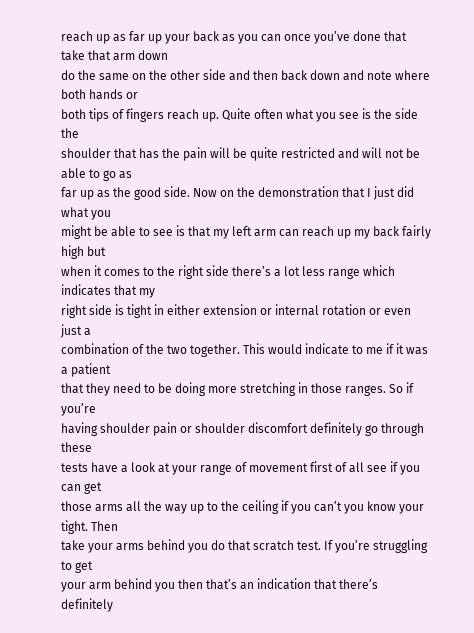reach up as far up your back as you can once you’ve done that take that arm down
do the same on the other side and then back down and note where both hands or
both tips of fingers reach up. Quite often what you see is the side the
shoulder that has the pain will be quite restricted and will not be able to go as
far up as the good side. Now on the demonstration that I just did what you
might be able to see is that my left arm can reach up my back fairly high but
when it comes to the right side there’s a lot less range which indicates that my
right side is tight in either extension or internal rotation or even just a
combination of the two together. This would indicate to me if it was a patient
that they need to be doing more stretching in those ranges. So if you’re
having shoulder pain or shoulder discomfort definitely go through these
tests have a look at your range of movement first of all see if you can get
those arms all the way up to the ceiling if you can’t you know your tight. Then
take your arms behind you do that scratch test. If you’re struggling to get
your arm behind you then that’s an indication that there’s definitely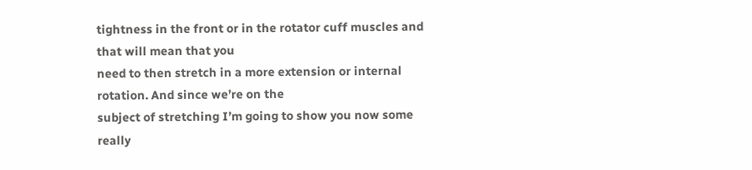tightness in the front or in the rotator cuff muscles and that will mean that you
need to then stretch in a more extension or internal rotation. And since we’re on the
subject of stretching I’m going to show you now some really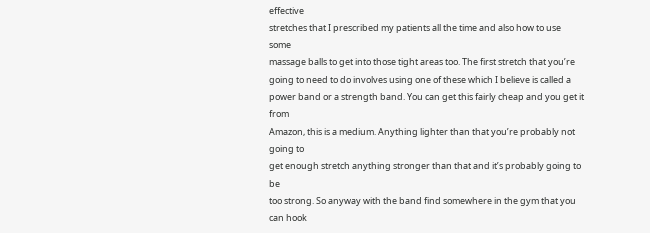effective
stretches that I prescribed my patients all the time and also how to use some
massage balls to get into those tight areas too. The first stretch that you’re
going to need to do involves using one of these which I believe is called a
power band or a strength band. You can get this fairly cheap and you get it from
Amazon, this is a medium. Anything lighter than that you’re probably not going to
get enough stretch anything stronger than that and it’s probably going to be
too strong. So anyway with the band find somewhere in the gym that you can hook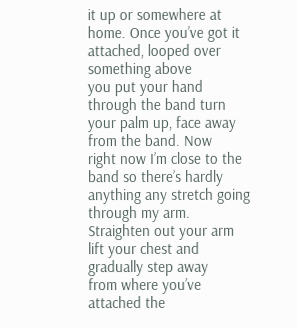it up or somewhere at home. Once you’ve got it attached, looped over something above
you put your hand through the band turn your palm up, face away from the band. Now
right now I’m close to the band so there’s hardly anything any stretch going
through my arm. Straighten out your arm lift your chest and gradually step away
from where you’ve attached the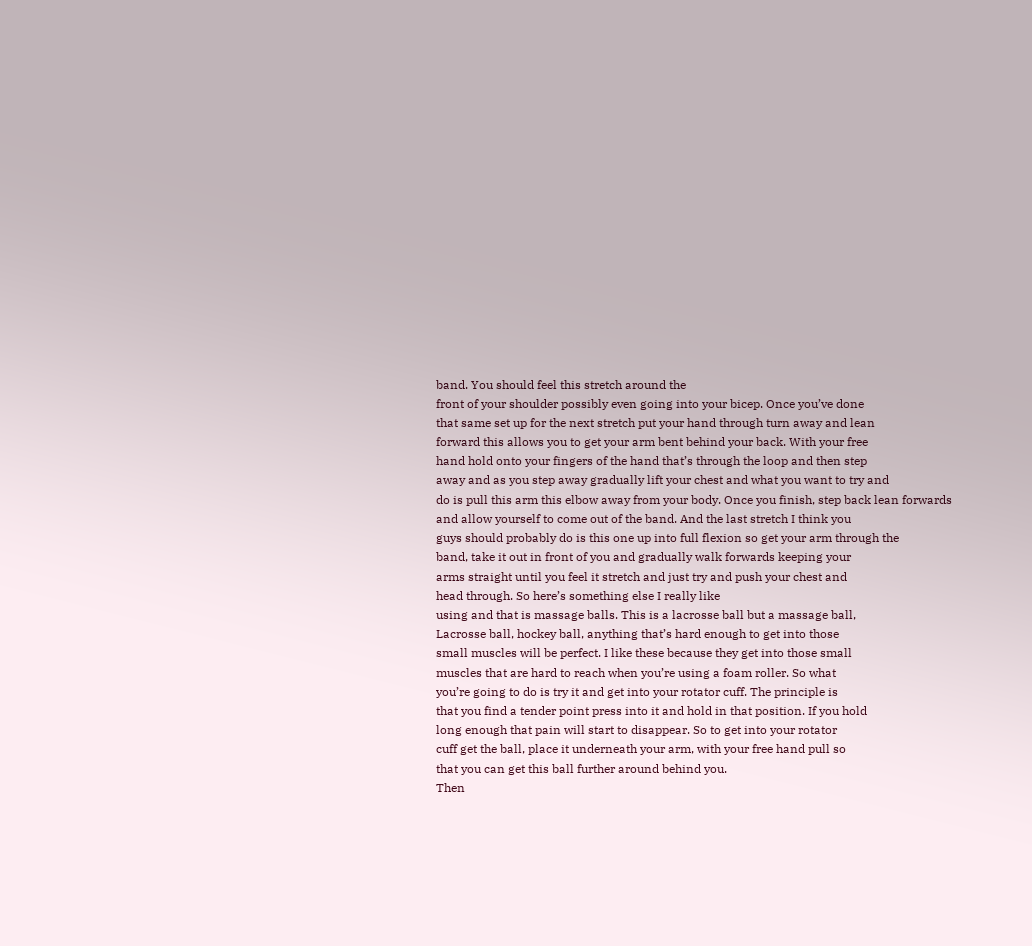band. You should feel this stretch around the
front of your shoulder possibly even going into your bicep. Once you’ve done
that same set up for the next stretch put your hand through turn away and lean
forward this allows you to get your arm bent behind your back. With your free
hand hold onto your fingers of the hand that’s through the loop and then step
away and as you step away gradually lift your chest and what you want to try and
do is pull this arm this elbow away from your body. Once you finish, step back lean forwards
and allow yourself to come out of the band. And the last stretch I think you
guys should probably do is this one up into full flexion so get your arm through the
band, take it out in front of you and gradually walk forwards keeping your
arms straight until you feel it stretch and just try and push your chest and
head through. So here’s something else I really like
using and that is massage balls. This is a lacrosse ball but a massage ball,
Lacrosse ball, hockey ball, anything that’s hard enough to get into those
small muscles will be perfect. I like these because they get into those small
muscles that are hard to reach when you’re using a foam roller. So what
you’re going to do is try it and get into your rotator cuff. The principle is
that you find a tender point press into it and hold in that position. If you hold
long enough that pain will start to disappear. So to get into your rotator
cuff get the ball, place it underneath your arm, with your free hand pull so
that you can get this ball further around behind you.
Then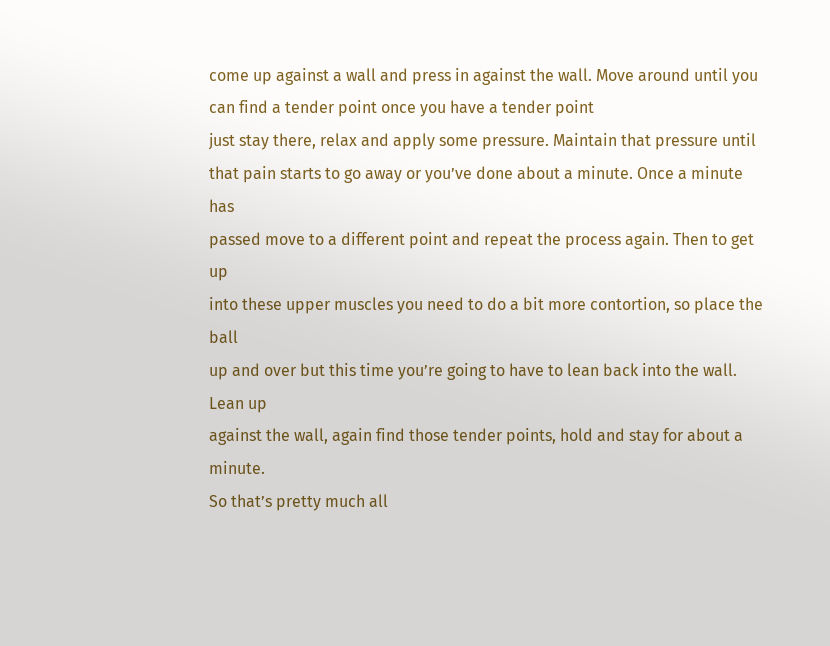come up against a wall and press in against the wall. Move around until you
can find a tender point once you have a tender point
just stay there, relax and apply some pressure. Maintain that pressure until
that pain starts to go away or you’ve done about a minute. Once a minute has
passed move to a different point and repeat the process again. Then to get up
into these upper muscles you need to do a bit more contortion, so place the ball
up and over but this time you’re going to have to lean back into the wall. Lean up
against the wall, again find those tender points, hold and stay for about a minute.
So that’s pretty much all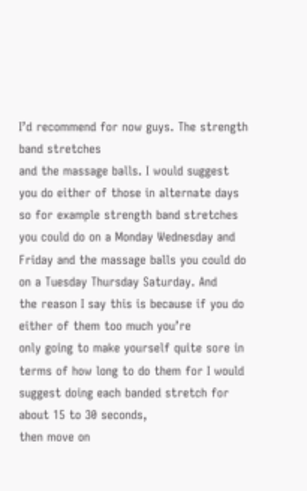I’d recommend for now guys. The strength band stretches
and the massage balls. I would suggest you do either of those in alternate days
so for example strength band stretches you could do on a Monday Wednesday and
Friday and the massage balls you could do on a Tuesday Thursday Saturday. And
the reason I say this is because if you do either of them too much you’re
only going to make yourself quite sore in terms of how long to do them for I would
suggest doing each banded stretch for about 15 to 30 seconds,
then move on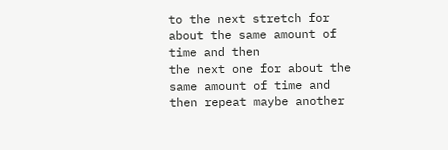to the next stretch for about the same amount of time and then
the next one for about the same amount of time and then repeat maybe another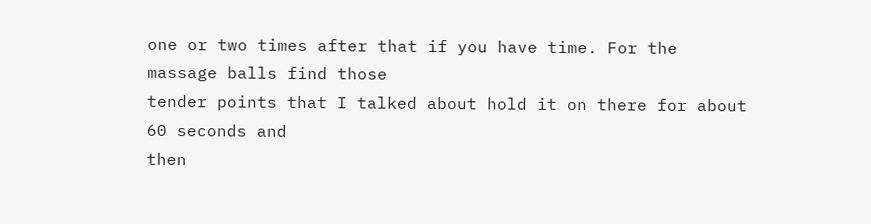one or two times after that if you have time. For the massage balls find those
tender points that I talked about hold it on there for about 60 seconds and
then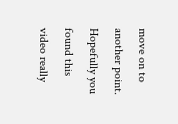move on to another point. Hopefully you found this video really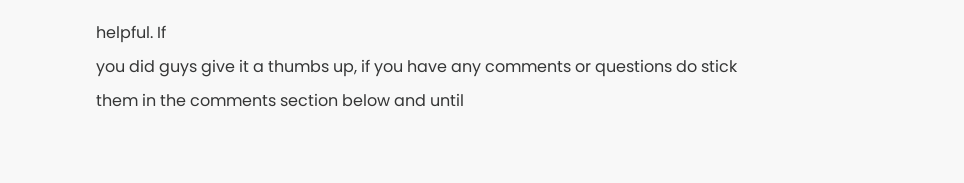helpful. If
you did guys give it a thumbs up, if you have any comments or questions do stick
them in the comments section below and until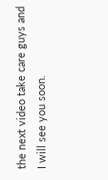the next video take care guys and
I will see you soon.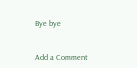Bye bye


Add a Comment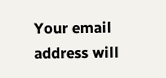Your email address will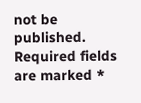not be published. Required fields are marked *